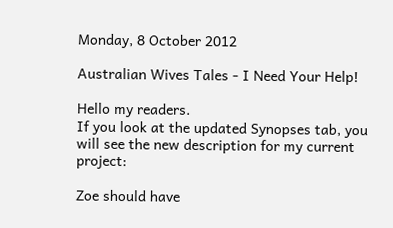Monday, 8 October 2012

Australian Wives Tales - I Need Your Help!

Hello my readers.
If you look at the updated Synopses tab, you will see the new description for my current project:

Zoe should have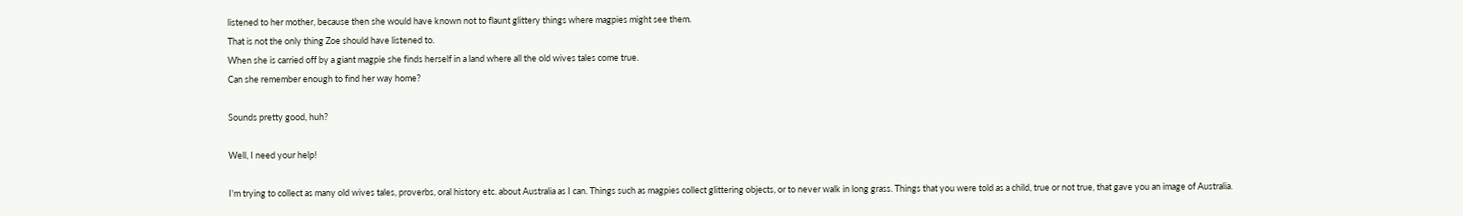listened to her mother, because then she would have known not to flaunt glittery things where magpies might see them.
That is not the only thing Zoe should have listened to.
When she is carried off by a giant magpie she finds herself in a land where all the old wives tales come true.
Can she remember enough to find her way home?

Sounds pretty good, huh?

Well, I need your help!

I'm trying to collect as many old wives tales, proverbs, oral history etc. about Australia as I can. Things such as magpies collect glittering objects, or to never walk in long grass. Things that you were told as a child, true or not true, that gave you an image of Australia.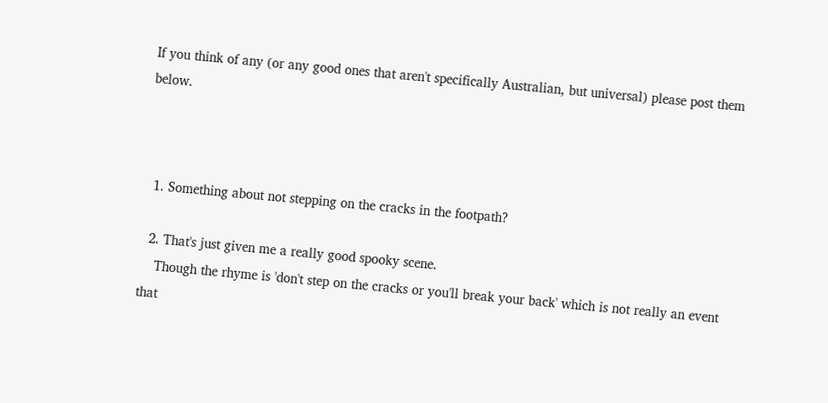If you think of any (or any good ones that aren't specifically Australian, but universal) please post them below.



  1. Something about not stepping on the cracks in the footpath?

  2. That's just given me a really good spooky scene.
    Though the rhyme is 'don't step on the cracks or you'll break your back' which is not really an event that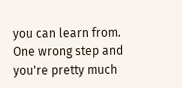you can learn from. One wrong step and you're pretty much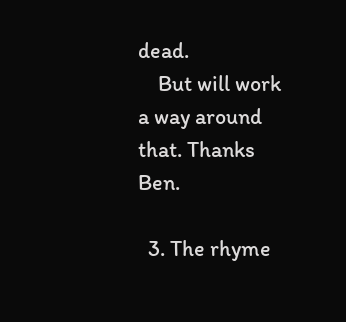dead.
    But will work a way around that. Thanks Ben.

  3. The rhyme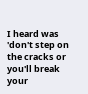I heard was 'don't step on the cracks or you'll break your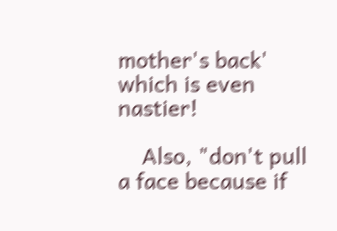mother's back' which is even nastier!

    Also, "don't pull a face because if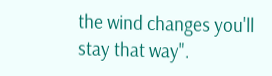the wind changes you'll stay that way".